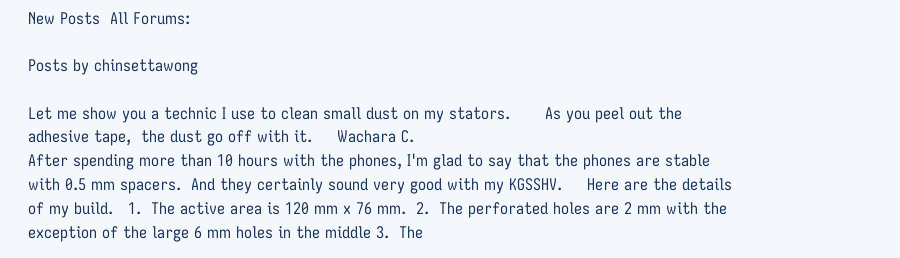New Posts  All Forums:

Posts by chinsettawong

Let me show you a technic I use to clean small dust on my stators.       As you peel out the adhesive tape,  the dust go off with it.     Wachara C.
After spending more than 10 hours with the phones, I'm glad to say that the phones are stable with 0.5 mm spacers.  And they certainly sound very good with my KGSSHV.     Here are the details of my build.   1.  The active area is 120 mm x 76 mm.  2.  The perforated holes are 2 mm with the exception of the large 6 mm holes in the middle 3.  The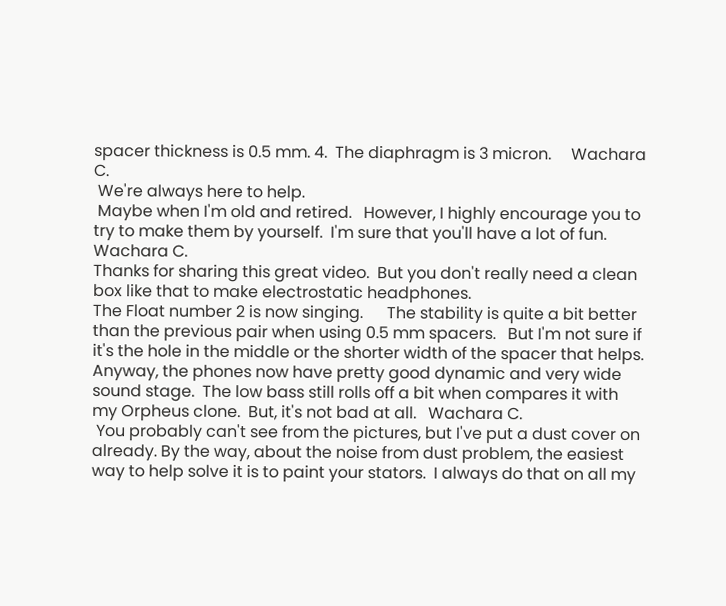spacer thickness is 0.5 mm. 4.  The diaphragm is 3 micron.     Wachara C.
 We're always here to help.
 Maybe when I'm old and retired.   However, I highly encourage you to try to make them by yourself.  I'm sure that you'll have a lot of fun.   Wachara C.
Thanks for sharing this great video.  But you don't really need a clean box like that to make electrostatic headphones.
The Float number 2 is now singing.      The stability is quite a bit better than the previous pair when using 0.5 mm spacers.   But I'm not sure if it's the hole in the middle or the shorter width of the spacer that helps.    Anyway, the phones now have pretty good dynamic and very wide sound stage.  The low bass still rolls off a bit when compares it with my Orpheus clone.  But, it's not bad at all.   Wachara C.
 You probably can't see from the pictures, but I've put a dust cover on already. By the way, about the noise from dust problem, the easiest way to help solve it is to paint your stators.  I always do that on all my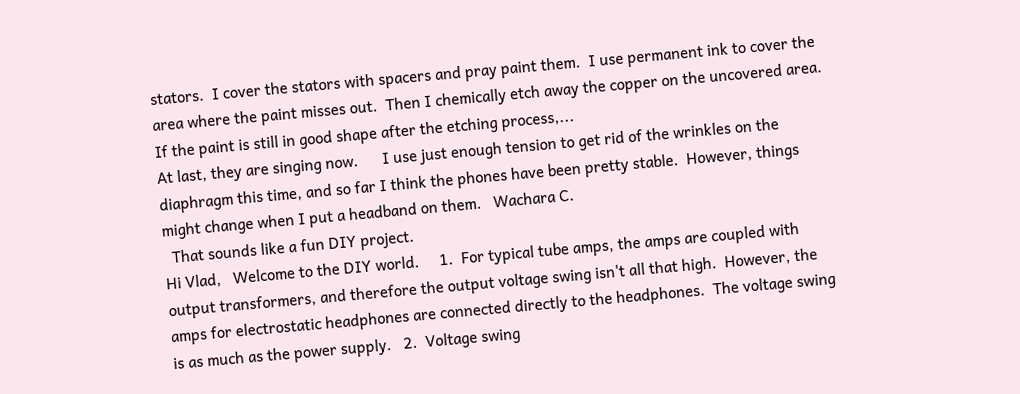stators.  I cover the stators with spacers and pray paint them.  I use permanent ink to cover the area where the paint misses out.  Then I chemically etch away the copper on the uncovered area.   If the paint is still in good shape after the etching process,...
At last, they are singing now.      I use just enough tension to get rid of the wrinkles on the diaphragm this time, and so far I think the phones have been pretty stable.  However, things might change when I put a headband on them.   Wachara C.
  That sounds like a fun DIY project.
Hi Vlad,   Welcome to the DIY world.     1.  For typical tube amps, the amps are coupled with output transformers, and therefore the output voltage swing isn't all that high.  However, the amps for electrostatic headphones are connected directly to the headphones.  The voltage swing is as much as the power supply.   2.  Voltage swing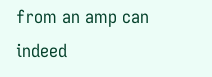from an amp can indeed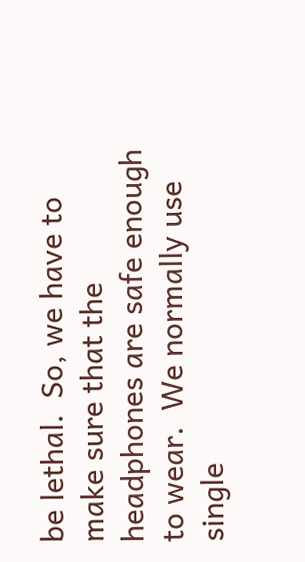be lethal.  So, we have to make sure that the headphones are safe enough to wear.  We normally use single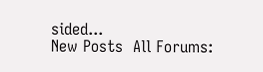sided...
New Posts  All Forums: